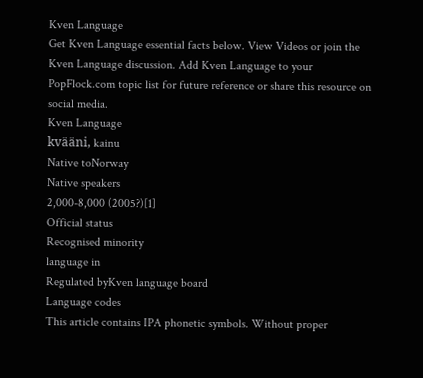Kven Language
Get Kven Language essential facts below. View Videos or join the Kven Language discussion. Add Kven Language to your PopFlock.com topic list for future reference or share this resource on social media.
Kven Language
kvääni, kainu
Native toNorway
Native speakers
2,000-8,000 (2005?)[1]
Official status
Recognised minority
language in
Regulated byKven language board
Language codes
This article contains IPA phonetic symbols. Without proper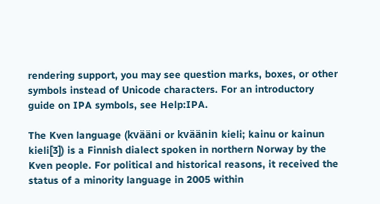rendering support, you may see question marks, boxes, or other symbols instead of Unicode characters. For an introductory guide on IPA symbols, see Help:IPA.

The Kven language (kvääni or kväänin kieli; kainu or kainun kieli[3]) is a Finnish dialect spoken in northern Norway by the Kven people. For political and historical reasons, it received the status of a minority language in 2005 within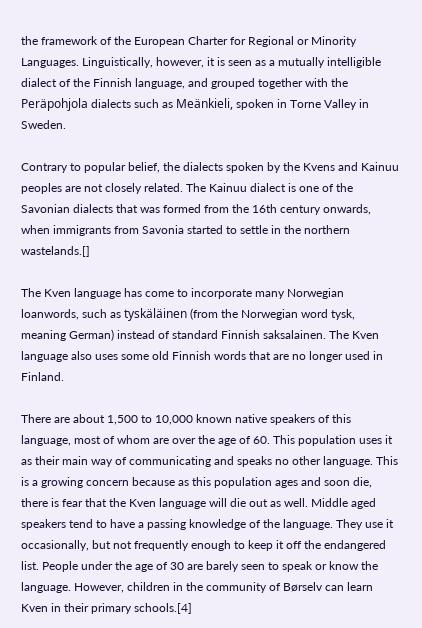the framework of the European Charter for Regional or Minority Languages. Linguistically, however, it is seen as a mutually intelligible dialect of the Finnish language, and grouped together with the Peräpohjola dialects such as Meänkieli, spoken in Torne Valley in Sweden.

Contrary to popular belief, the dialects spoken by the Kvens and Kainuu peoples are not closely related. The Kainuu dialect is one of the Savonian dialects that was formed from the 16th century onwards, when immigrants from Savonia started to settle in the northern wastelands.[]

The Kven language has come to incorporate many Norwegian loanwords, such as tyskäläinen (from the Norwegian word tysk, meaning German) instead of standard Finnish saksalainen. The Kven language also uses some old Finnish words that are no longer used in Finland.

There are about 1,500 to 10,000 known native speakers of this language, most of whom are over the age of 60. This population uses it as their main way of communicating and speaks no other language. This is a growing concern because as this population ages and soon die, there is fear that the Kven language will die out as well. Middle aged speakers tend to have a passing knowledge of the language. They use it occasionally, but not frequently enough to keep it off the endangered list. People under the age of 30 are barely seen to speak or know the language. However, children in the community of Børselv can learn Kven in their primary schools.[4]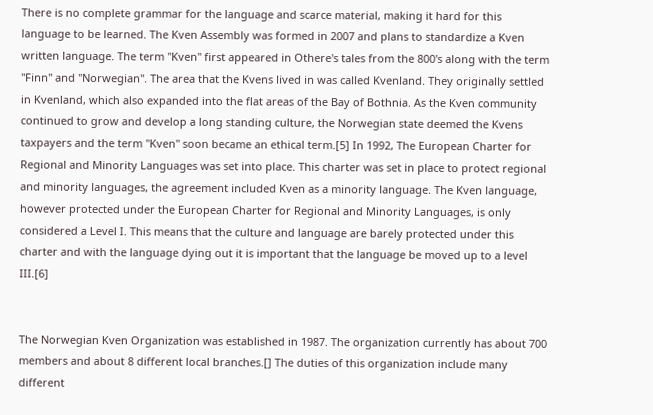There is no complete grammar for the language and scarce material, making it hard for this language to be learned. The Kven Assembly was formed in 2007 and plans to standardize a Kven written language. The term "Kven" first appeared in Othere's tales from the 800's along with the term "Finn" and "Norwegian". The area that the Kvens lived in was called Kvenland. They originally settled in Kvenland, which also expanded into the flat areas of the Bay of Bothnia. As the Kven community continued to grow and develop a long standing culture, the Norwegian state deemed the Kvens taxpayers and the term "Kven" soon became an ethical term.[5] In 1992, The European Charter for Regional and Minority Languages was set into place. This charter was set in place to protect regional and minority languages, the agreement included Kven as a minority language. The Kven language, however protected under the European Charter for Regional and Minority Languages, is only considered a Level I. This means that the culture and language are barely protected under this charter and with the language dying out it is important that the language be moved up to a level III.[6]


The Norwegian Kven Organization was established in 1987. The organization currently has about 700 members and about 8 different local branches.[] The duties of this organization include many different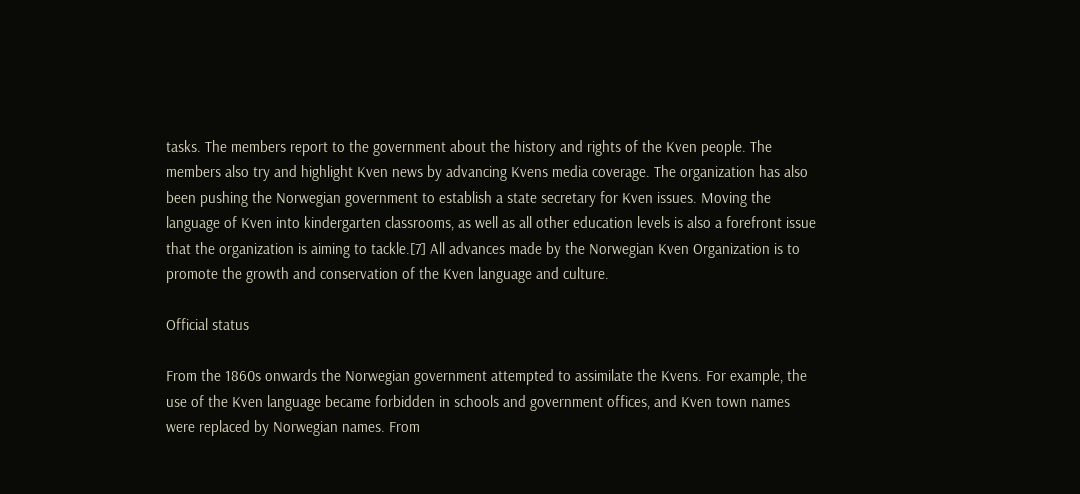tasks. The members report to the government about the history and rights of the Kven people. The members also try and highlight Kven news by advancing Kvens media coverage. The organization has also been pushing the Norwegian government to establish a state secretary for Kven issues. Moving the language of Kven into kindergarten classrooms, as well as all other education levels is also a forefront issue that the organization is aiming to tackle.[7] All advances made by the Norwegian Kven Organization is to promote the growth and conservation of the Kven language and culture.

Official status

From the 1860s onwards the Norwegian government attempted to assimilate the Kvens. For example, the use of the Kven language became forbidden in schools and government offices, and Kven town names were replaced by Norwegian names. From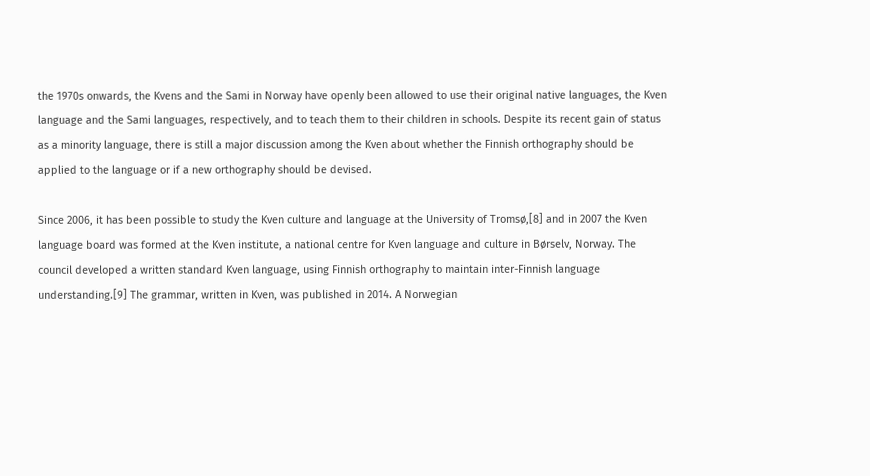the 1970s onwards, the Kvens and the Sami in Norway have openly been allowed to use their original native languages, the Kven language and the Sami languages, respectively, and to teach them to their children in schools. Despite its recent gain of status as a minority language, there is still a major discussion among the Kven about whether the Finnish orthography should be applied to the language or if a new orthography should be devised.

Since 2006, it has been possible to study the Kven culture and language at the University of Tromsø,[8] and in 2007 the Kven language board was formed at the Kven institute, a national centre for Kven language and culture in Børselv, Norway. The council developed a written standard Kven language, using Finnish orthography to maintain inter-Finnish language understanding.[9] The grammar, written in Kven, was published in 2014. A Norwegian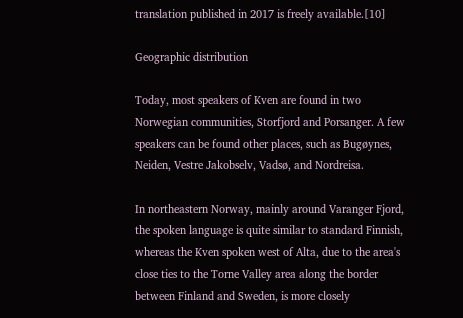translation published in 2017 is freely available.[10]

Geographic distribution

Today, most speakers of Kven are found in two Norwegian communities, Storfjord and Porsanger. A few speakers can be found other places, such as Bugøynes, Neiden, Vestre Jakobselv, Vadsø, and Nordreisa.

In northeastern Norway, mainly around Varanger Fjord, the spoken language is quite similar to standard Finnish, whereas the Kven spoken west of Alta, due to the area's close ties to the Torne Valley area along the border between Finland and Sweden, is more closely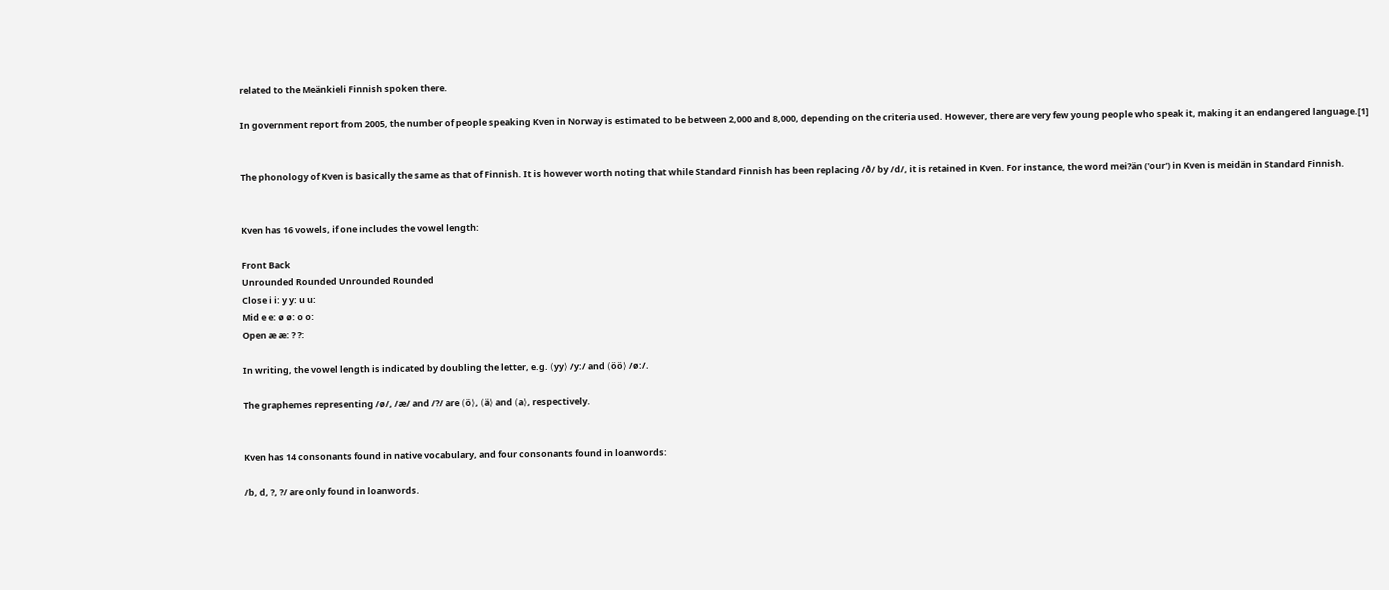related to the Meänkieli Finnish spoken there.

In government report from 2005, the number of people speaking Kven in Norway is estimated to be between 2,000 and 8,000, depending on the criteria used. However, there are very few young people who speak it, making it an endangered language.[1]


The phonology of Kven is basically the same as that of Finnish. It is however worth noting that while Standard Finnish has been replacing /ð/ by /d/, it is retained in Kven. For instance, the word mei?än ('our') in Kven is meidän in Standard Finnish.


Kven has 16 vowels, if one includes the vowel length:

Front Back
Unrounded Rounded Unrounded Rounded
Close i i: y y: u u:
Mid e e: ø ø: o o:
Open æ æ: ? ?:

In writing, the vowel length is indicated by doubling the letter, e.g. ⟨yy⟩ /y:/ and ⟨öö⟩ /ø:/.

The graphemes representing /ø/, /æ/ and /?/ are ⟨ö⟩, ⟨ä⟩ and ⟨a⟩, respectively.


Kven has 14 consonants found in native vocabulary, and four consonants found in loanwords:

/b, d, ?, ?/ are only found in loanwords.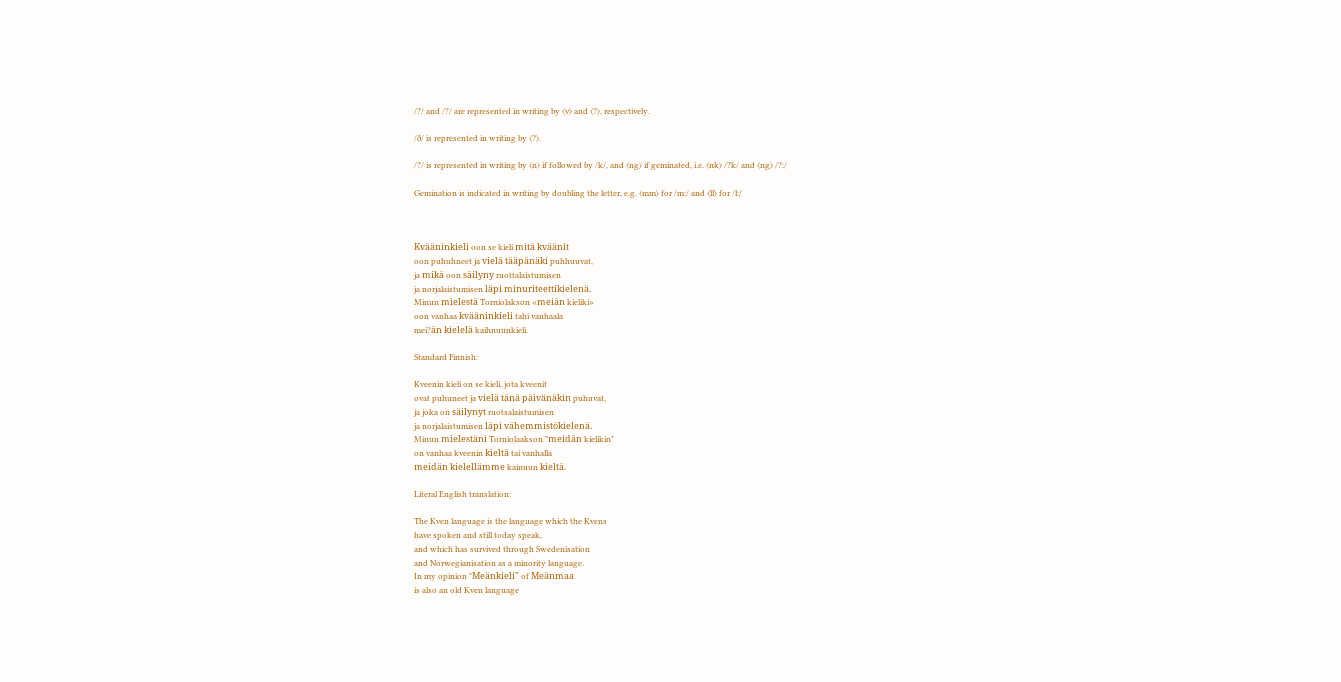/?/ and /?/ are represented in writing by ⟨v⟩ and ⟨?⟩, respectively.

/ð/ is represented in writing by ⟨?⟩.

/?/ is represented in writing by ⟨n⟩ if followed by /k/, and ⟨ng⟩ if geminated, i.e. ⟨nk⟩ /?k/ and ⟨ng⟩ /?:/

Gemination is indicated in writing by doubling the letter, e.g. ⟨mm⟩ for /m:/ and ⟨ll⟩ for /l:/



Kvääninkieli oon se kieli mitä kväänit
oon puhuhneet ja vielä tääpänäki puhhuuvat,
ja mikä oon säilyny ruottalaistumisen
ja norjalaistumisen läpi minuriteettikielenä.
Minun mielestä Torniolakson «meiän kieliki»
oon vanhaa kvääninkieli tahi vanhaala
mei?än kielelä kaihnuunkieli.

Standard Finnish:

Kveenin kieli on se kieli, jota kveenit
ovat puhuneet ja vielä tänä päivänäkin puhuvat,
ja joka on säilynyt ruotsalaistumisen
ja norjalaistumisen läpi vähemmistökielenä.
Minun mielestäni Torniolaakson "meidän kielikin"
on vanhaa kveenin kieltä tai vanhalla
meidän kielellämme kainuun kieltä.

Literal English translation:

The Kven language is the language which the Kvens
have spoken and still today speak,
and which has survived through Swedenisation
and Norwegianisation as a minority language.
In my opinion "Meänkieli" of Meänmaa
is also an old Kven language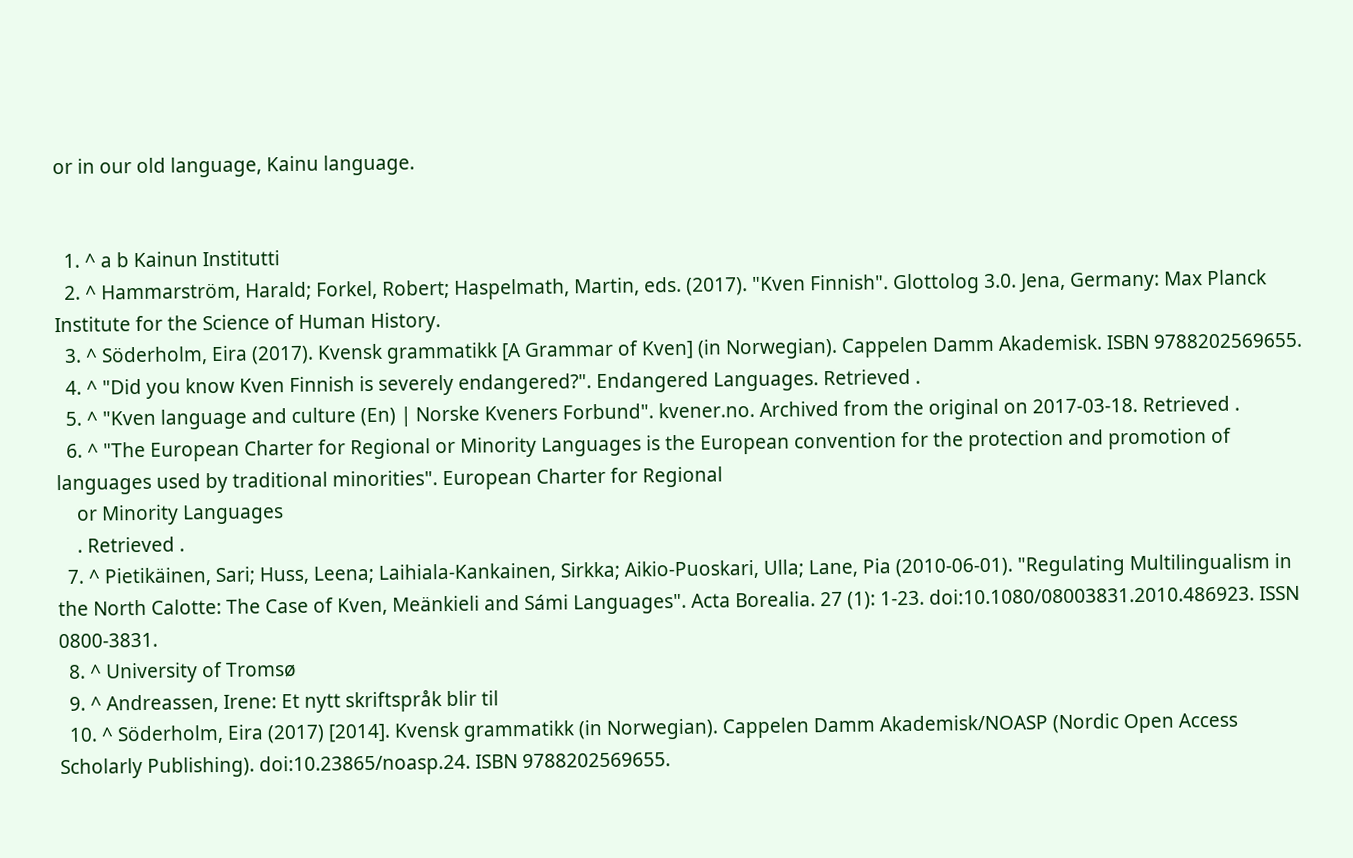or in our old language, Kainu language.


  1. ^ a b Kainun Institutti
  2. ^ Hammarström, Harald; Forkel, Robert; Haspelmath, Martin, eds. (2017). "Kven Finnish". Glottolog 3.0. Jena, Germany: Max Planck Institute for the Science of Human History.
  3. ^ Söderholm, Eira (2017). Kvensk grammatikk [A Grammar of Kven] (in Norwegian). Cappelen Damm Akademisk. ISBN 9788202569655.
  4. ^ "Did you know Kven Finnish is severely endangered?". Endangered Languages. Retrieved .
  5. ^ "Kven language and culture (En) | Norske Kveners Forbund". kvener.no. Archived from the original on 2017-03-18. Retrieved .
  6. ^ "The European Charter for Regional or Minority Languages is the European convention for the protection and promotion of languages used by traditional minorities". European Charter for Regional
    or Minority Languages
    . Retrieved .
  7. ^ Pietikäinen, Sari; Huss, Leena; Laihiala-Kankainen, Sirkka; Aikio-Puoskari, Ulla; Lane, Pia (2010-06-01). "Regulating Multilingualism in the North Calotte: The Case of Kven, Meänkieli and Sámi Languages". Acta Borealia. 27 (1): 1-23. doi:10.1080/08003831.2010.486923. ISSN 0800-3831.
  8. ^ University of Tromsø
  9. ^ Andreassen, Irene: Et nytt skriftspråk blir til
  10. ^ Söderholm, Eira (2017) [2014]. Kvensk grammatikk (in Norwegian). Cappelen Damm Akademisk/NOASP (Nordic Open Access Scholarly Publishing). doi:10.23865/noasp.24. ISBN 9788202569655.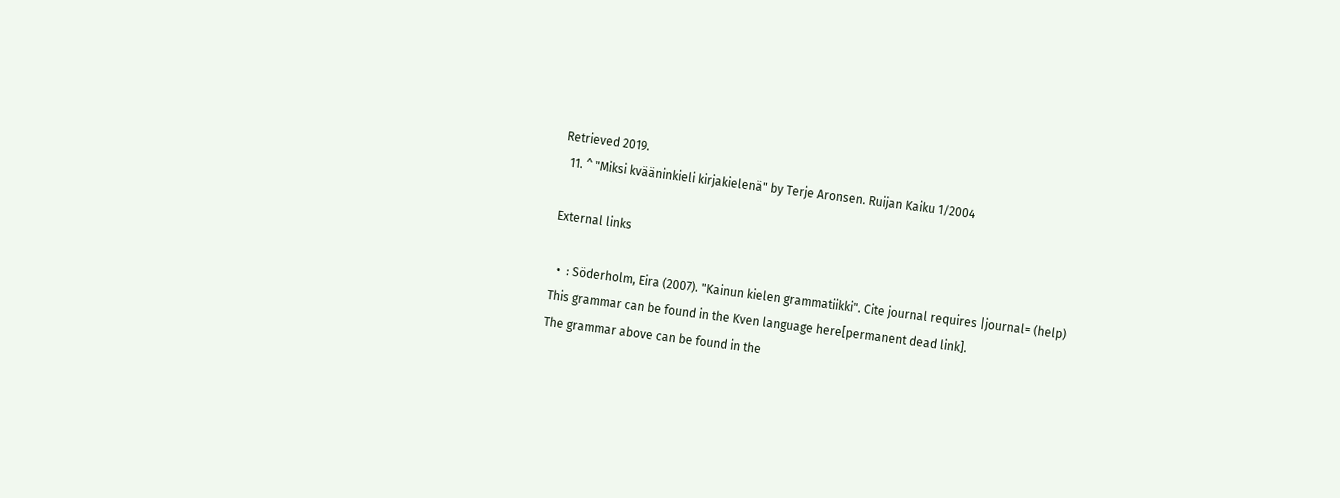Retrieved 2019.
  11. ^ "Miksi kvääninkieli kirjakielenä" by Terje Aronsen. Ruijan Kaiku 1/2004

External links

  •  : Söderholm, Eira (2007). "Kainun kielen grammatiikki". Cite journal requires |journal= (help)
This grammar can be found in the Kven language here[permanent dead link].
The grammar above can be found in the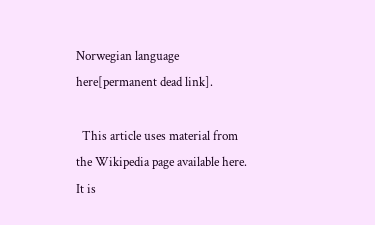Norwegian language here[permanent dead link].

  This article uses material from the Wikipedia page available here. It is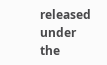released under the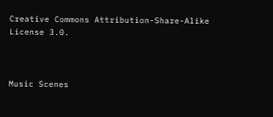Creative Commons Attribution-Share-Alike License 3.0.



Music Scenes